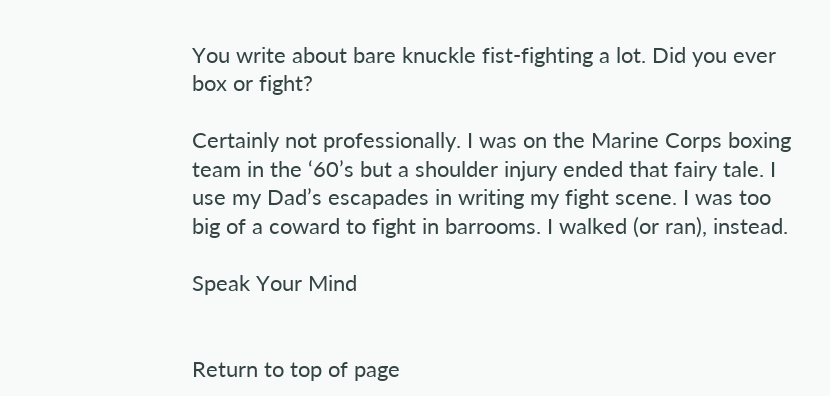You write about bare knuckle fist-fighting a lot. Did you ever box or fight?

Certainly not professionally. I was on the Marine Corps boxing team in the ‘60’s but a shoulder injury ended that fairy tale. I use my Dad’s escapades in writing my fight scene. I was too big of a coward to fight in barrooms. I walked (or ran), instead.

Speak Your Mind


Return to top of page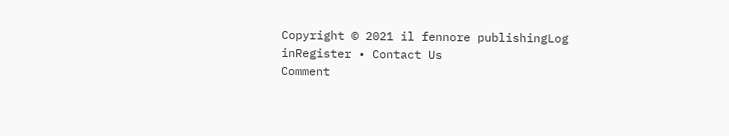Copyright © 2021 il fennore publishingLog inRegister • Contact Us
Comment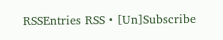RSSEntries RSS • [Un]Subscribe